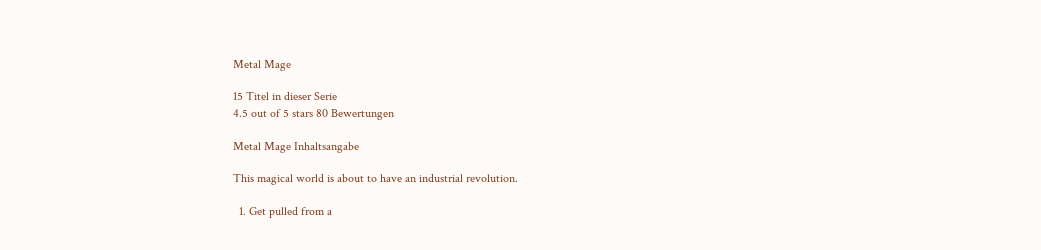Metal Mage

15 Titel in dieser Serie
4.5 out of 5 stars 80 Bewertungen

Metal Mage Inhaltsangabe

This magical world is about to have an industrial revolution.

  1. Get pulled from a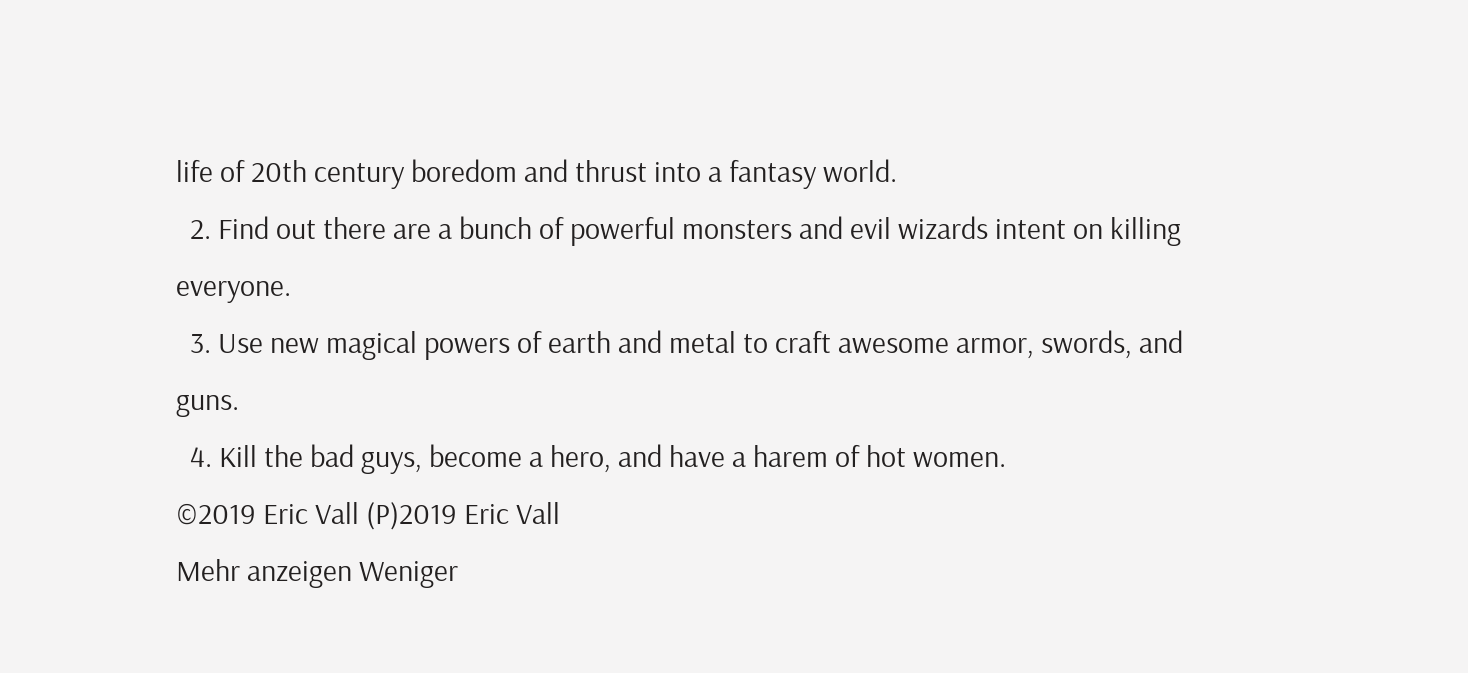life of 20th century boredom and thrust into a fantasy world.
  2. Find out there are a bunch of powerful monsters and evil wizards intent on killing everyone.
  3. Use new magical powers of earth and metal to craft awesome armor, swords, and guns.
  4. Kill the bad guys, become a hero, and have a harem of hot women.
©2019 Eric Vall (P)2019 Eric Vall
Mehr anzeigen Weniger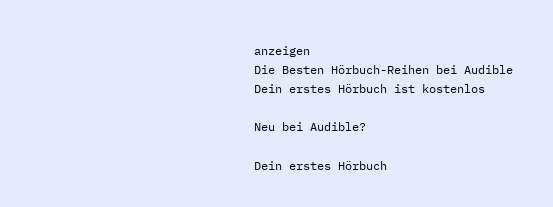anzeigen
Die Besten Hörbuch-Reihen bei Audible
Dein erstes Hörbuch ist kostenlos

Neu bei Audible?

Dein erstes Hörbuch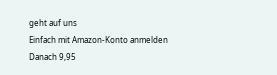geht auf uns
Einfach mit Amazon-Konto anmelden
Danach 9,95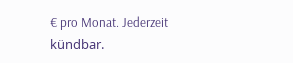€ pro Monat. Jederzeit kündbar.